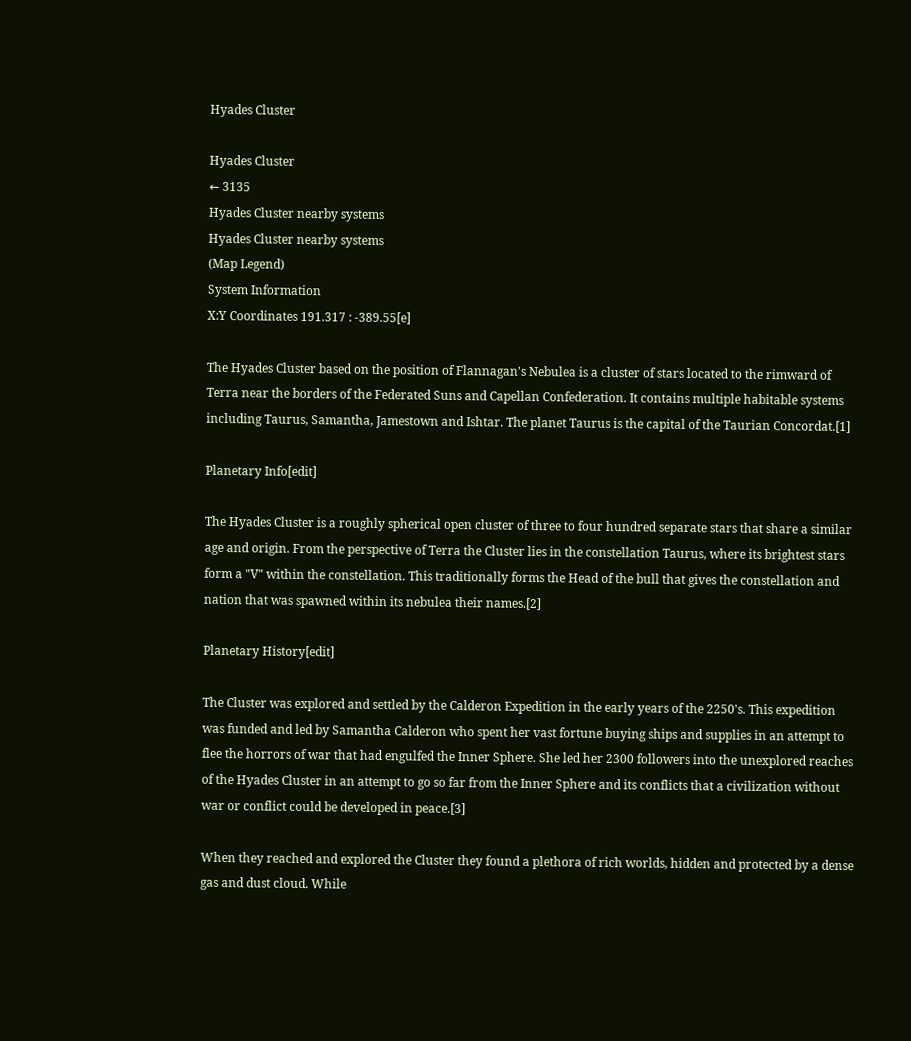Hyades Cluster

Hyades Cluster
← 3135
Hyades Cluster nearby systems
Hyades Cluster nearby systems
(Map Legend)
System Information
X:Y Coordinates 191.317 : -389.55[e]

The Hyades Cluster based on the position of Flannagan's Nebulea is a cluster of stars located to the rimward of Terra near the borders of the Federated Suns and Capellan Confederation. It contains multiple habitable systems including Taurus, Samantha, Jamestown and Ishtar. The planet Taurus is the capital of the Taurian Concordat.[1]

Planetary Info[edit]

The Hyades Cluster is a roughly spherical open cluster of three to four hundred separate stars that share a similar age and origin. From the perspective of Terra the Cluster lies in the constellation Taurus, where its brightest stars form a "V" within the constellation. This traditionally forms the Head of the bull that gives the constellation and nation that was spawned within its nebulea their names.[2]

Planetary History[edit]

The Cluster was explored and settled by the Calderon Expedition in the early years of the 2250's. This expedition was funded and led by Samantha Calderon who spent her vast fortune buying ships and supplies in an attempt to flee the horrors of war that had engulfed the Inner Sphere. She led her 2300 followers into the unexplored reaches of the Hyades Cluster in an attempt to go so far from the Inner Sphere and its conflicts that a civilization without war or conflict could be developed in peace.[3]

When they reached and explored the Cluster they found a plethora of rich worlds, hidden and protected by a dense gas and dust cloud. While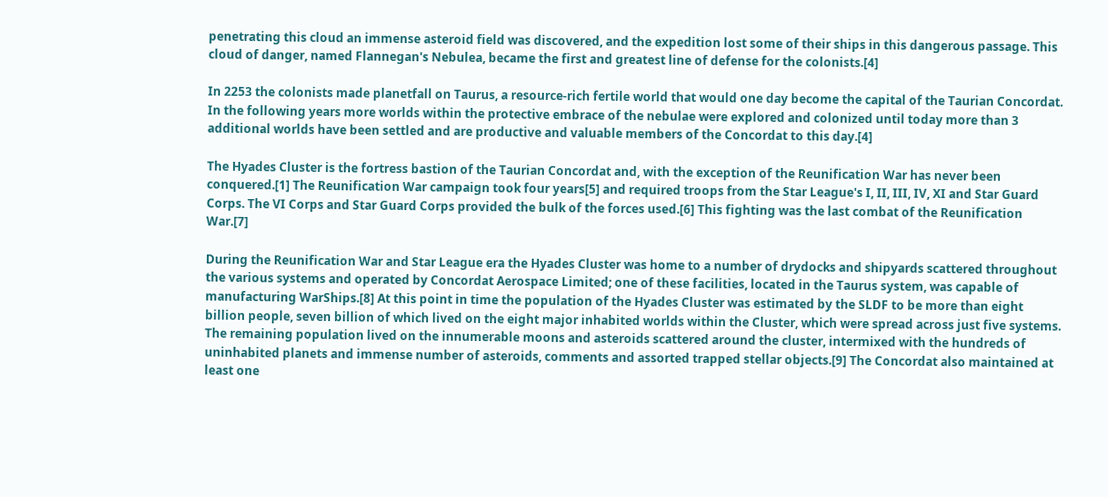penetrating this cloud an immense asteroid field was discovered, and the expedition lost some of their ships in this dangerous passage. This cloud of danger, named Flannegan's Nebulea, became the first and greatest line of defense for the colonists.[4]

In 2253 the colonists made planetfall on Taurus, a resource-rich fertile world that would one day become the capital of the Taurian Concordat. In the following years more worlds within the protective embrace of the nebulae were explored and colonized until today more than 3 additional worlds have been settled and are productive and valuable members of the Concordat to this day.[4]

The Hyades Cluster is the fortress bastion of the Taurian Concordat and, with the exception of the Reunification War has never been conquered.[1] The Reunification War campaign took four years[5] and required troops from the Star League's I, II, III, IV, XI and Star Guard Corps. The VI Corps and Star Guard Corps provided the bulk of the forces used.[6] This fighting was the last combat of the Reunification War.[7]

During the Reunification War and Star League era the Hyades Cluster was home to a number of drydocks and shipyards scattered throughout the various systems and operated by Concordat Aerospace Limited; one of these facilities, located in the Taurus system, was capable of manufacturing WarShips.[8] At this point in time the population of the Hyades Cluster was estimated by the SLDF to be more than eight billion people, seven billion of which lived on the eight major inhabited worlds within the Cluster, which were spread across just five systems. The remaining population lived on the innumerable moons and asteroids scattered around the cluster, intermixed with the hundreds of uninhabited planets and immense number of asteroids, comments and assorted trapped stellar objects.[9] The Concordat also maintained at least one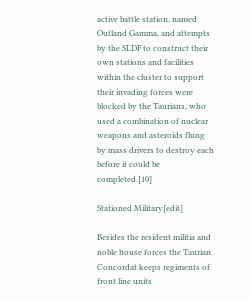active battle station, named Outland Gamma, and attempts by the SLDF to construct their own stations and facilities within the cluster to support their invading forces were blocked by the Taurians, who used a combination of nuclear weapons and asteroids flung by mass drivers to destroy each before it could be completed.[10]

Stationed Military[edit]

Besides the resident militia and noble house forces the Taurian Concordat keeps regiments of front line units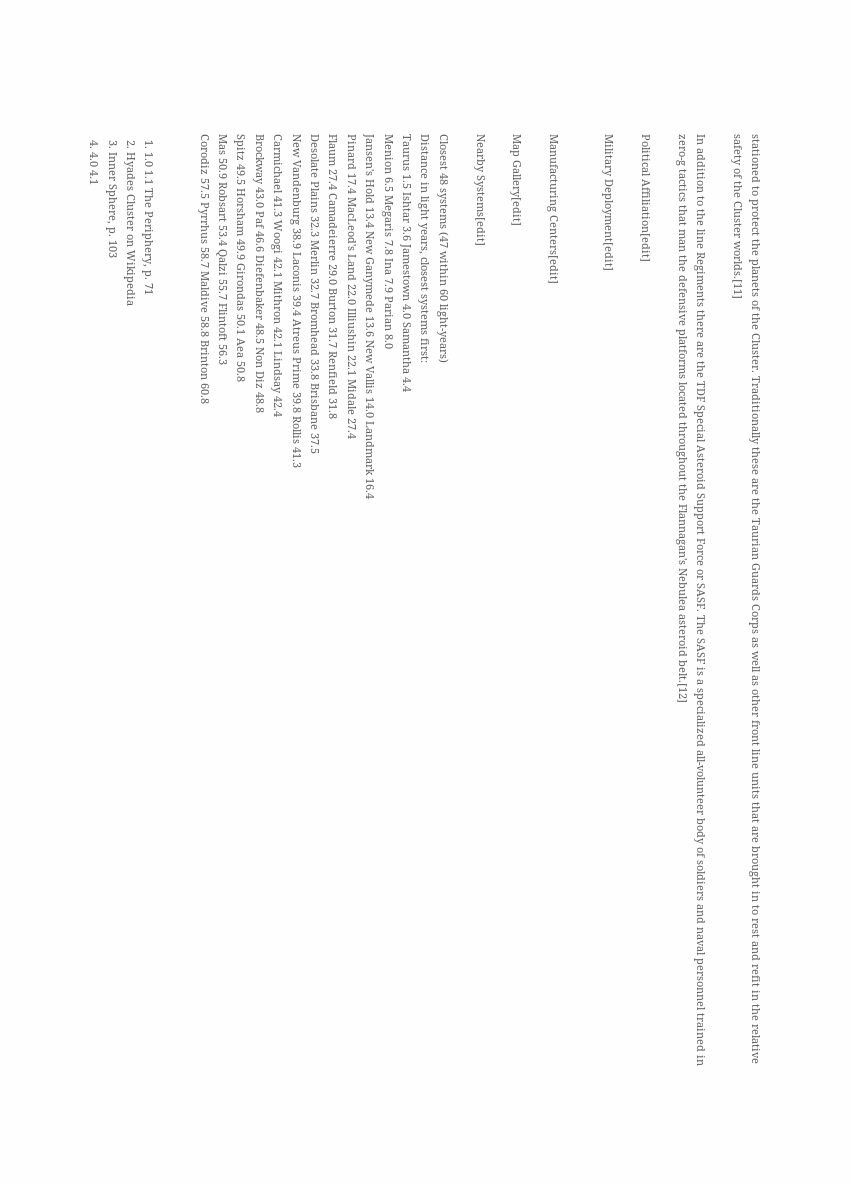stationed to protect the planets of the Cluster. Traditionally these are the Taurian Guards Corps as well as other front line units that are brought in to rest and refit in the relative safety of the Cluster worlds.[11]

In addition to the line Regiments there are the TDF Special Asteroid Support Force or SASF. The SASF is a specialized all-volunteer body of soldiers and naval personnel trained in zero-g tactics that man the defensive platforms located throughout the Flannagan's Nebulea asteroid belt.[12]

Political Affiliation[edit]

Military Deployment[edit]


Manufacturing Centers[edit]

Map Gallery[edit]

Nearby Systems[edit]

Closest 48 systems (47 within 60 light-years)
Distance in light years, closest systems first:
Taurus 1.5 Ishtar 3.6 Jamestown 4.0 Samantha 4.4
Menion 6.5 Megaris 7.8 Ina 7.9 Parian 8.0
Jansen's Hold 13.4 New Ganymede 13.6 New Vallis 14.0 Landmark 16.4
Pinard 17.4 MacLeod's Land 22.0 Illiushin 22.1 Midale 27.4
Flaum 27.4 Camadeierre 29.0 Burton 31.7 Renfield 31.8
Desolate Plains 32.3 Merlin 32.7 Bromhead 33.8 Brisbane 37.5
New Vandenburg 38.9 Laconis 39.4 Atreus Prime 39.8 Rollis 41.3
Carmichael 41.3 Woogi 42.1 Mithron 42.1 Lindsay 42.4
Brockway 43.0 Paf 46.6 Diefenbaker 48.5 Non Diz 48.8
Spitz 49.5 Horsham 49.9 Girondas 50.1 Aea 50.8
Mas 50.9 Robsart 53.4 Qalzi 55.7 Flintoft 56.3
Corodiz 57.5 Pyrrhus 58.7 Maldive 58.8 Brinton 60.8


  1. 1.0 1.1 The Periphery, p. 71
  2. Hyades Cluster on Wikipedia
  3. Inner Sphere, p. 103
  4. 4.0 4.1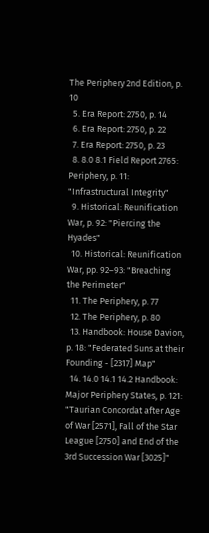The Periphery 2nd Edition, p. 10
  5. Era Report: 2750, p. 14
  6. Era Report: 2750, p. 22
  7. Era Report: 2750, p. 23
  8. 8.0 8.1 Field Report 2765: Periphery, p. 11: "Infrastructural Integrity"
  9. Historical: Reunification War, p. 92: "Piercing the Hyades"
  10. Historical: Reunification War, pp. 92–93: "Breaching the Perimeter"
  11. The Periphery, p. 77
  12. The Periphery, p. 80
  13. Handbook: House Davion, p. 18: "Federated Suns at their Founding - [2317] Map"
  14. 14.0 14.1 14.2 Handbook: Major Periphery States, p. 121: "Taurian Concordat after Age of War [2571], Fall of the Star League [2750] and End of the 3rd Succession War [3025]"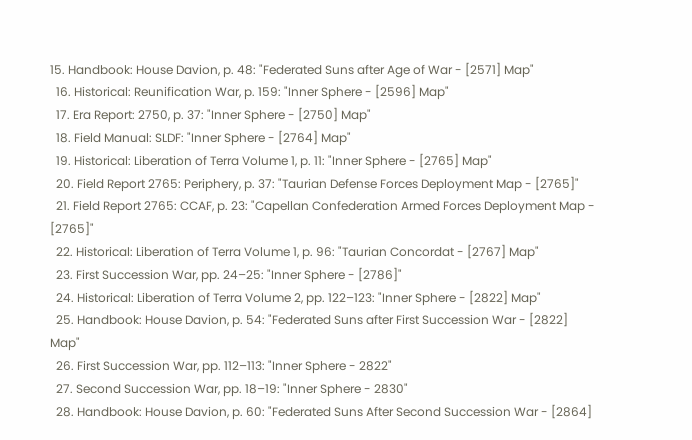15. Handbook: House Davion, p. 48: "Federated Suns after Age of War - [2571] Map"
  16. Historical: Reunification War, p. 159: "Inner Sphere - [2596] Map"
  17. Era Report: 2750, p. 37: "Inner Sphere - [2750] Map"
  18. Field Manual: SLDF: "Inner Sphere - [2764] Map"
  19. Historical: Liberation of Terra Volume 1, p. 11: "Inner Sphere - [2765] Map"
  20. Field Report 2765: Periphery, p. 37: "Taurian Defense Forces Deployment Map - [2765]"
  21. Field Report 2765: CCAF, p. 23: "Capellan Confederation Armed Forces Deployment Map - [2765]"
  22. Historical: Liberation of Terra Volume 1, p. 96: "Taurian Concordat - [2767] Map"
  23. First Succession War, pp. 24–25: "Inner Sphere - [2786]"
  24. Historical: Liberation of Terra Volume 2, pp. 122–123: "Inner Sphere - [2822] Map"
  25. Handbook: House Davion, p. 54: "Federated Suns after First Succession War - [2822] Map"
  26. First Succession War, pp. 112–113: "Inner Sphere - 2822"
  27. Second Succession War, pp. 18–19: "Inner Sphere - 2830"
  28. Handbook: House Davion, p. 60: "Federated Suns After Second Succession War - [2864]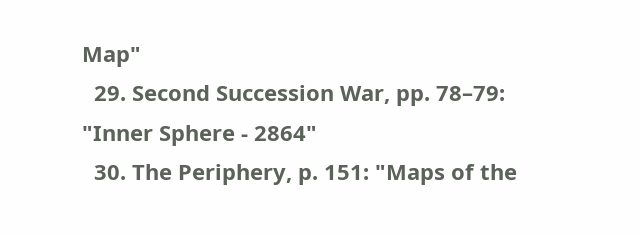Map"
  29. Second Succession War, pp. 78–79: "Inner Sphere - 2864"
  30. The Periphery, p. 151: "Maps of the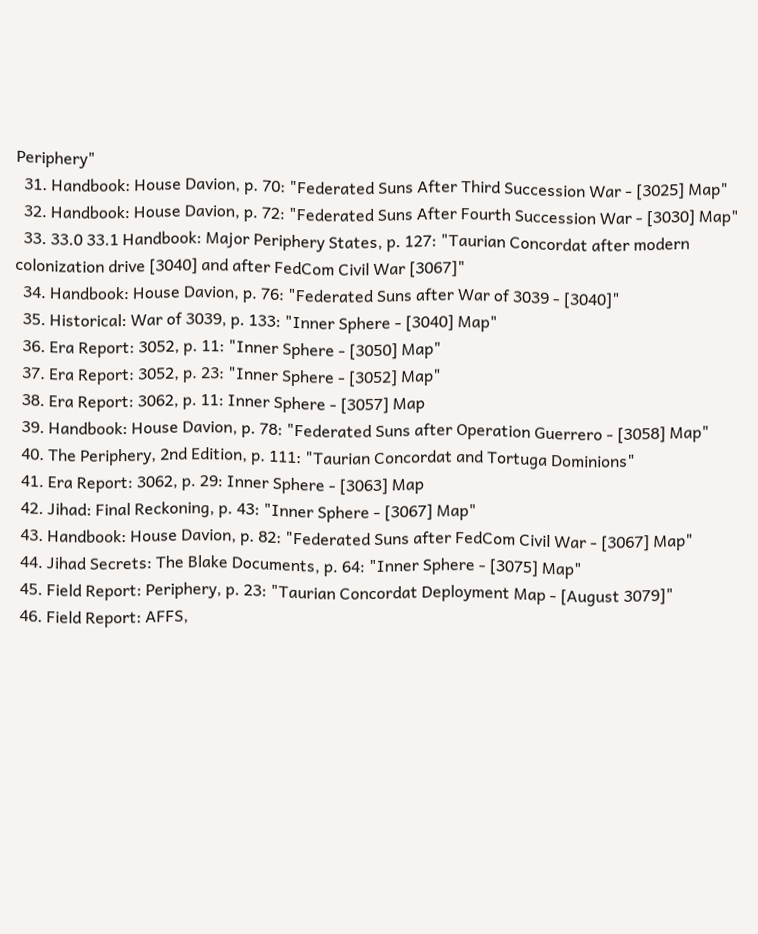Periphery"
  31. Handbook: House Davion, p. 70: "Federated Suns After Third Succession War - [3025] Map"
  32. Handbook: House Davion, p. 72: "Federated Suns After Fourth Succession War - [3030] Map"
  33. 33.0 33.1 Handbook: Major Periphery States, p. 127: "Taurian Concordat after modern colonization drive [3040] and after FedCom Civil War [3067]"
  34. Handbook: House Davion, p. 76: "Federated Suns after War of 3039 - [3040]"
  35. Historical: War of 3039, p. 133: "Inner Sphere - [3040] Map"
  36. Era Report: 3052, p. 11: "Inner Sphere - [3050] Map"
  37. Era Report: 3052, p. 23: "Inner Sphere - [3052] Map"
  38. Era Report: 3062, p. 11: Inner Sphere - [3057] Map
  39. Handbook: House Davion, p. 78: "Federated Suns after Operation Guerrero - [3058] Map"
  40. The Periphery, 2nd Edition, p. 111: "Taurian Concordat and Tortuga Dominions"
  41. Era Report: 3062, p. 29: Inner Sphere - [3063] Map
  42. Jihad: Final Reckoning, p. 43: "Inner Sphere - [3067] Map"
  43. Handbook: House Davion, p. 82: "Federated Suns after FedCom Civil War - [3067] Map"
  44. Jihad Secrets: The Blake Documents, p. 64: "Inner Sphere - [3075] Map"
  45. Field Report: Periphery, p. 23: "Taurian Concordat Deployment Map - [August 3079]"
  46. Field Report: AFFS,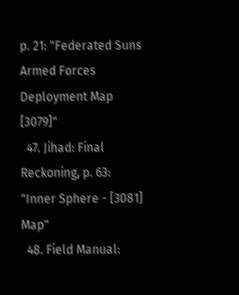p. 21: "Federated Suns Armed Forces Deployment Map [3079]"
  47. Jihad: Final Reckoning, p. 63: "Inner Sphere - [3081] Map"
  48. Field Manual: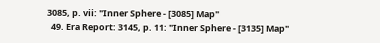3085, p. vii: "Inner Sphere - [3085] Map"
  49. Era Report: 3145, p. 11: "Inner Sphere - [3135] Map"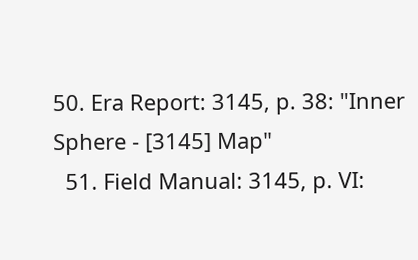50. Era Report: 3145, p. 38: "Inner Sphere - [3145] Map"
  51. Field Manual: 3145, p. VI: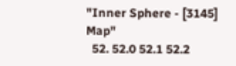"Inner Sphere - [3145] Map"
  52. 52.0 52.1 52.2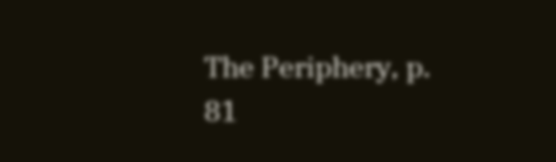The Periphery, p. 81